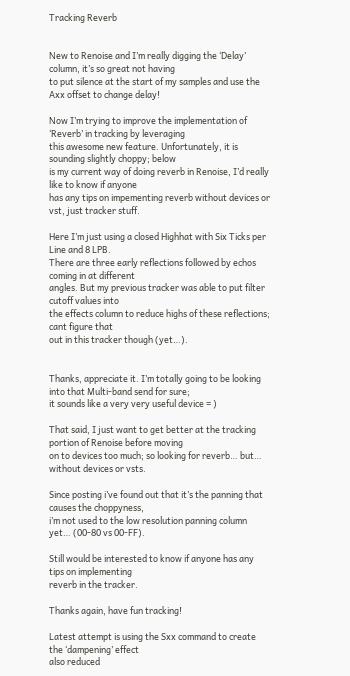Tracking Reverb


New to Renoise and I’m really digging the ‘Delay’ column, it’s so great not having
to put silence at the start of my samples and use the Axx offset to change delay!

Now I’m trying to improve the implementation of ‘Reverb’ in tracking by leveraging
this awesome new feature. Unfortunately, it is sounding slightly choppy; below
is my current way of doing reverb in Renoise, I’d really like to know if anyone
has any tips on impementing reverb without devices or vst, just tracker stuff.

Here I’m just using a closed Highhat with Six Ticks per Line and 8 LPB.
There are three early reflections followed by echos coming in at different
angles. But my previous tracker was able to put filter cutoff values into
the effects column to reduce highs of these reflections; cant figure that
out in this tracker though (yet…).


Thanks, appreciate it. I’m totally going to be looking into that Multi-band send for sure;
it sounds like a very very useful device = )

That said, I just want to get better at the tracking portion of Renoise before moving
on to devices too much; so looking for reverb… but… without devices or vsts.

Since posting i’ve found out that it’s the panning that causes the choppyness,
i’m not used to the low resolution panning column yet… (00-80 vs 00-FF).

Still would be interested to know if anyone has any tips on implementing
reverb in the tracker.

Thanks again, have fun tracking!

Latest attempt is using the Sxx command to create the ‘dampening’ effect
also reduced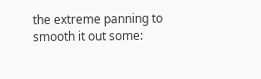the extreme panning to smooth it out some: